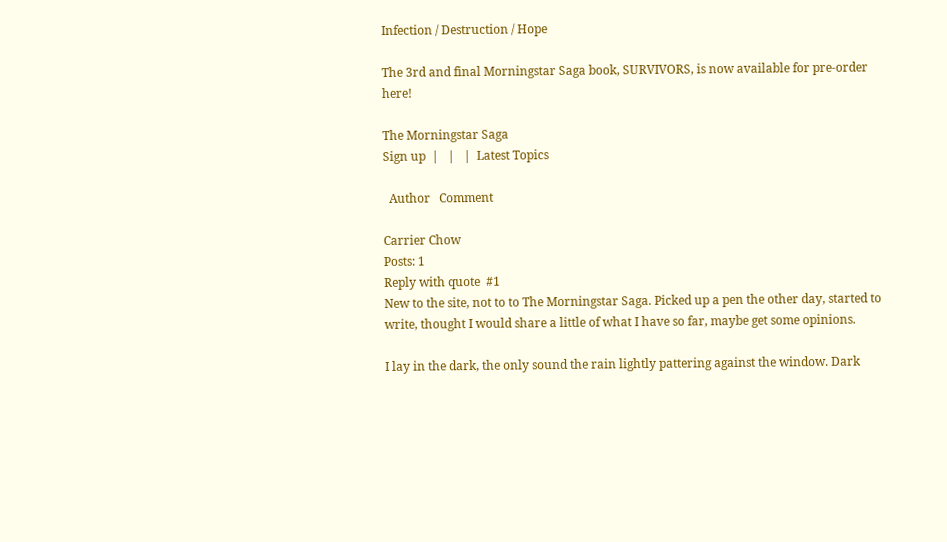Infection / Destruction / Hope

The 3rd and final Morningstar Saga book, SURVIVORS, is now available for pre-order here!

The Morningstar Saga
Sign up  |   |   |  Latest Topics

  Author   Comment

Carrier Chow
Posts: 1
Reply with quote  #1
New to the site, not to to The Morningstar Saga. Picked up a pen the other day, started to write, thought I would share a little of what I have so far, maybe get some opinions.

I lay in the dark, the only sound the rain lightly pattering against the window. Dark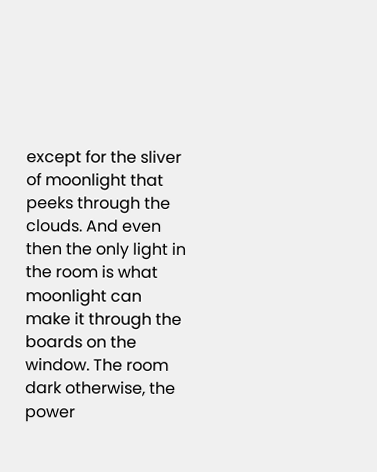except for the sliver of moonlight that peeks through the clouds. And even then the only light in the room is what moonlight can make it through the boards on the window. The room dark otherwise, the power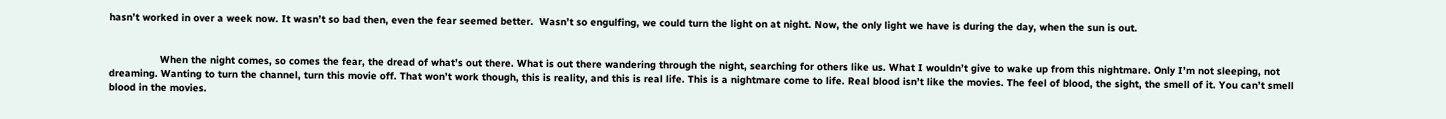hasn’t worked in over a week now. It wasn’t so bad then, even the fear seemed better.  Wasn’t so engulfing, we could turn the light on at night. Now, the only light we have is during the day, when the sun is out.


                 When the night comes, so comes the fear, the dread of what’s out there. What is out there wandering through the night, searching for others like us. What I wouldn’t give to wake up from this nightmare. Only I’m not sleeping, not dreaming. Wanting to turn the channel, turn this movie off. That won’t work though, this is reality, and this is real life. This is a nightmare come to life. Real blood isn’t like the movies. The feel of blood, the sight, the smell of it. You can’t smell blood in the movies.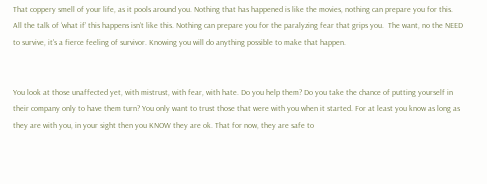That coppery smell of your life, as it pools around you. Nothing that has happened is like the movies, nothing can prepare you for this. All the talk of ‘what if’ this happens isn’t like this. Nothing can prepare you for the paralyzing fear that grips you.  The want, no the NEED to survive, it's a fierce feeling of survivor. Knowing you will do anything possible to make that happen.


You look at those unaffected yet, with mistrust, with fear, with hate. Do you help them? Do you take the chance of putting yourself in their company only to have them turn? You only want to trust those that were with you when it started. For at least you know as long as they are with you, in your sight then you KNOW they are ok. That for now, they are safe to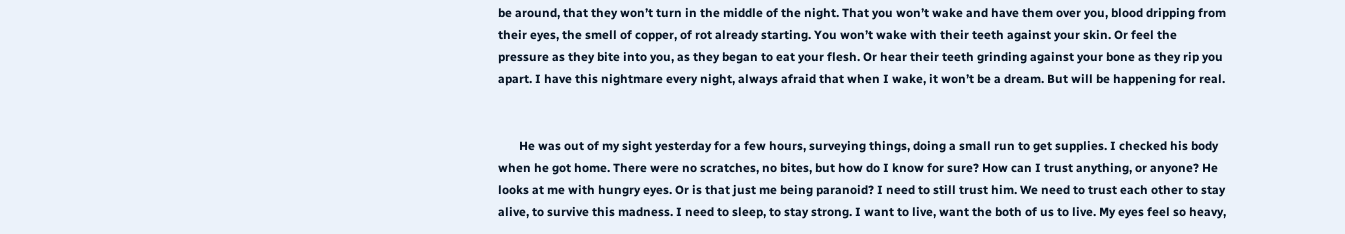be around, that they won’t turn in the middle of the night. That you won’t wake and have them over you, blood dripping from their eyes, the smell of copper, of rot already starting. You won’t wake with their teeth against your skin. Or feel the pressure as they bite into you, as they began to eat your flesh. Or hear their teeth grinding against your bone as they rip you apart. I have this nightmare every night, always afraid that when I wake, it won’t be a dream. But will be happening for real.


       He was out of my sight yesterday for a few hours, surveying things, doing a small run to get supplies. I checked his body when he got home. There were no scratches, no bites, but how do I know for sure? How can I trust anything, or anyone? He looks at me with hungry eyes. Or is that just me being paranoid? I need to still trust him. We need to trust each other to stay alive, to survive this madness. I need to sleep, to stay strong. I want to live, want the both of us to live. My eyes feel so heavy,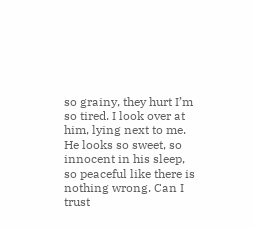so grainy, they hurt I’m so tired. I look over at him, lying next to me. He looks so sweet, so innocent in his sleep, so peaceful like there is nothing wrong. Can I trust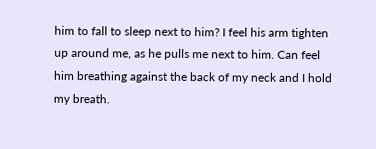him to fall to sleep next to him? I feel his arm tighten up around me, as he pulls me next to him. Can feel him breathing against the back of my neck and I hold my breath.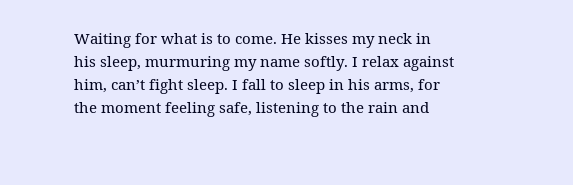Waiting for what is to come. He kisses my neck in his sleep, murmuring my name softly. I relax against him, can’t fight sleep. I fall to sleep in his arms, for the moment feeling safe, listening to the rain and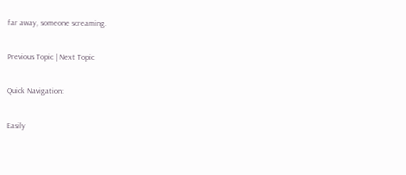far away, someone screaming.

Previous Topic | Next Topic

Quick Navigation:

Easily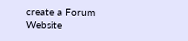create a Forum Website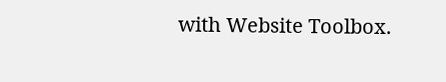with Website Toolbox.